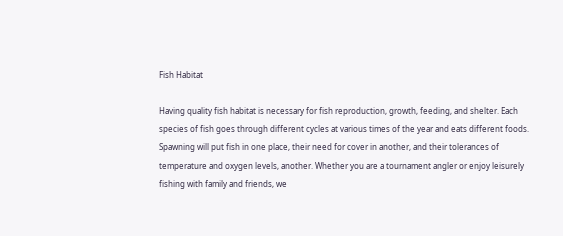Fish Habitat

Having quality fish habitat is necessary for fish reproduction, growth, feeding, and shelter. Each species of fish goes through different cycles at various times of the year and eats different foods. Spawning will put fish in one place, their need for cover in another, and their tolerances of temperature and oxygen levels, another. Whether you are a tournament angler or enjoy leisurely fishing with family and friends, we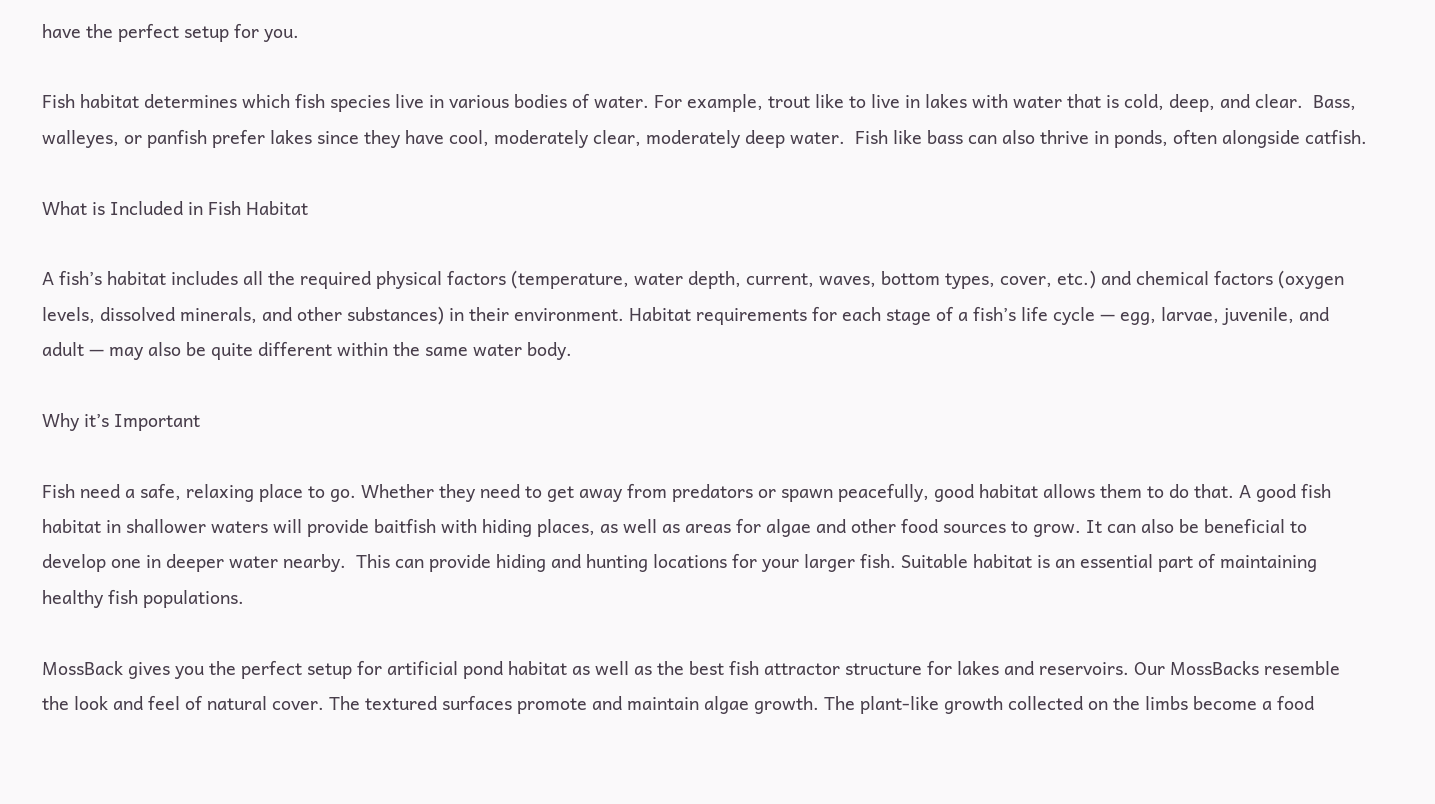have the perfect setup for you.

Fish habitat determines which fish species live in various bodies of water. For example, trout like to live in lakes with water that is cold, deep, and clear.  Bass, walleyes, or panfish prefer lakes since they have cool, moderately clear, moderately deep water.  Fish like bass can also thrive in ponds, often alongside catfish.

What is Included in Fish Habitat

A fish’s habitat includes all the required physical factors (temperature, water depth, current, waves, bottom types, cover, etc.) and chemical factors (oxygen levels, dissolved minerals, and other substances) in their environment. Habitat requirements for each stage of a fish’s life cycle — egg, larvae, juvenile, and adult — may also be quite different within the same water body.

Why it’s Important

Fish need a safe, relaxing place to go. Whether they need to get away from predators or spawn peacefully, good habitat allows them to do that. A good fish habitat in shallower waters will provide baitfish with hiding places, as well as areas for algae and other food sources to grow. It can also be beneficial to develop one in deeper water nearby.  This can provide hiding and hunting locations for your larger fish. Suitable habitat is an essential part of maintaining healthy fish populations.

MossBack gives you the perfect setup for artificial pond habitat as well as the best fish attractor structure for lakes and reservoirs. Our MossBacks resemble the look and feel of natural cover. The textured surfaces promote and maintain algae growth. The plant-like growth collected on the limbs become a food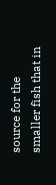source for the smaller fish that in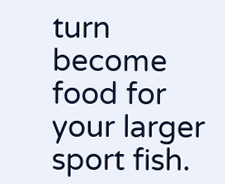turn become food for your larger sport fish.